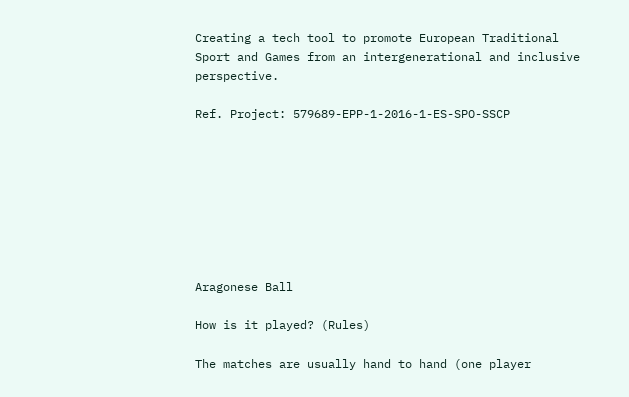Creating a tech tool to promote European Traditional Sport and Games from an intergenerational and inclusive perspective.

Ref. Project: 579689-EPP-1-2016-1-ES-SPO-SSCP








Aragonese Ball

How is it played? (Rules)

The matches are usually hand to hand (one player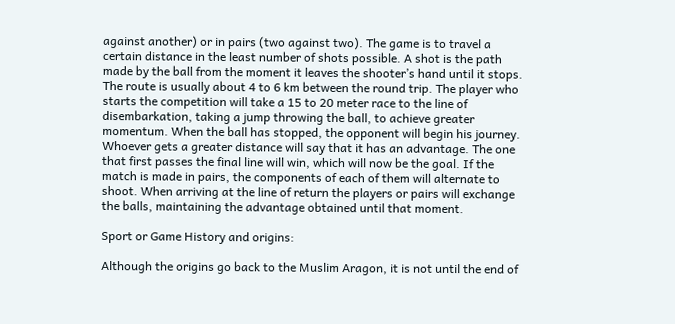against another) or in pairs (two against two). The game is to travel a certain distance in the least number of shots possible. A shot is the path made by the ball from the moment it leaves the shooter’s hand until it stops. The route is usually about 4 to 6 km between the round trip. The player who starts the competition will take a 15 to 20 meter race to the line of disembarkation, taking a jump throwing the ball, to achieve greater momentum. When the ball has stopped, the opponent will begin his journey. Whoever gets a greater distance will say that it has an advantage. The one that first passes the final line will win, which will now be the goal. If the match is made in pairs, the components of each of them will alternate to shoot. When arriving at the line of return the players or pairs will exchange the balls, maintaining the advantage obtained until that moment.

Sport or Game History and origins:

Although the origins go back to the Muslim Aragon, it is not until the end of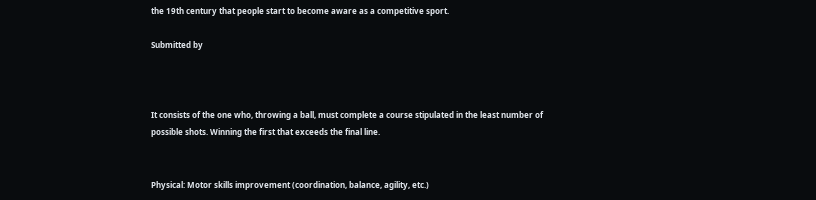the 19th century that people start to become aware as a competitive sport.

Submitted by



It consists of the one who, throwing a ball, must complete a course stipulated in the least number of possible shots. Winning the first that exceeds the final line.


Physical: Motor skills improvement (coordination, balance, agility, etc.)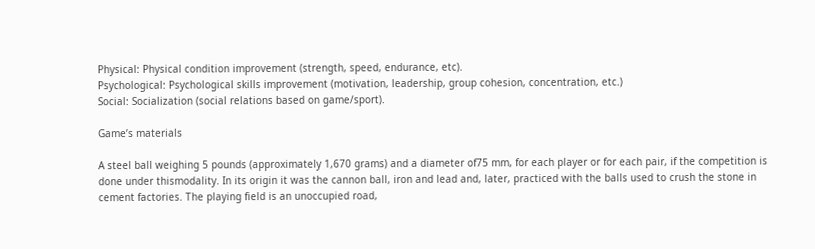Physical: Physical condition improvement (strength, speed, endurance, etc).
Psychological: Psychological skills improvement (motivation, leadership, group cohesion, concentration, etc.)
Social: Socialization (social relations based on game/sport).

Game’s materials

A steel ball weighing 5 pounds (approximately 1,670 grams) and a diameter of75 mm, for each player or for each pair, if the competition is done under thismodality. In its origin it was the cannon ball, iron and lead and, later, practiced with the balls used to crush the stone in cement factories. The playing field is an unoccupied road,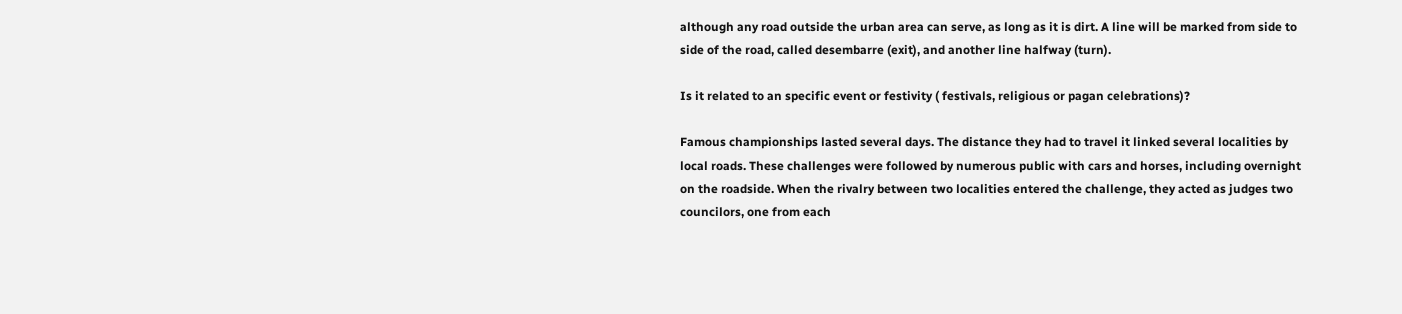although any road outside the urban area can serve, as long as it is dirt. A line will be marked from side to side of the road, called desembarre (exit), and another line halfway (turn).

Is it related to an specific event or festivity ( festivals, religious or pagan celebrations)?

Famous championships lasted several days. The distance they had to travel it linked several localities by local roads. These challenges were followed by numerous public with cars and horses, including overnight on the roadside. When the rivalry between two localities entered the challenge, they acted as judges two councilors, one from each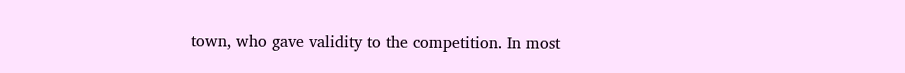town, who gave validity to the competition. In most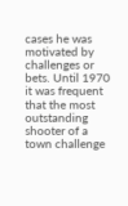cases he was motivated by challenges or bets. Until 1970 it was frequent that the most outstanding shooter of a town challenge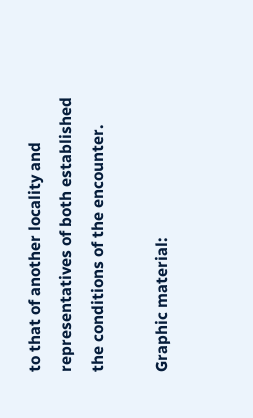to that of another locality and representatives of both established the conditions of the encounter.

Graphic material: